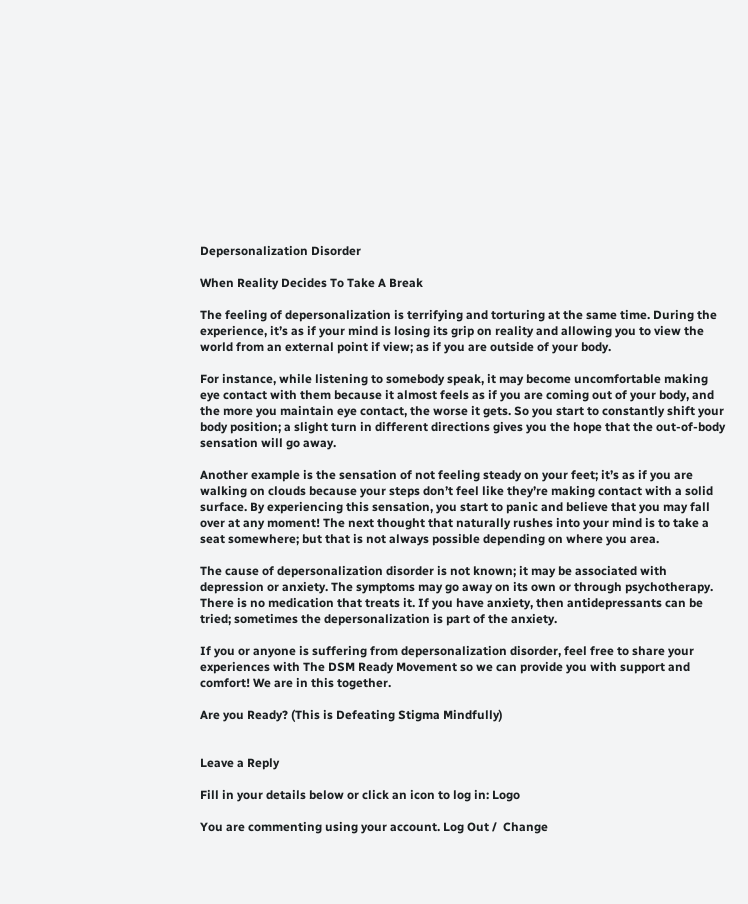Depersonalization Disorder

When Reality Decides To Take A Break

The feeling of depersonalization is terrifying and torturing at the same time. During the experience, it’s as if your mind is losing its grip on reality and allowing you to view the world from an external point if view; as if you are outside of your body.

For instance, while listening to somebody speak, it may become uncomfortable making eye contact with them because it almost feels as if you are coming out of your body, and the more you maintain eye contact, the worse it gets. So you start to constantly shift your body position; a slight turn in different directions gives you the hope that the out-of-body sensation will go away.

Another example is the sensation of not feeling steady on your feet; it’s as if you are walking on clouds because your steps don’t feel like they’re making contact with a solid surface. By experiencing this sensation, you start to panic and believe that you may fall over at any moment! The next thought that naturally rushes into your mind is to take a seat somewhere; but that is not always possible depending on where you area.

The cause of depersonalization disorder is not known; it may be associated with depression or anxiety. The symptoms may go away on its own or through psychotherapy. There is no medication that treats it. If you have anxiety, then antidepressants can be tried; sometimes the depersonalization is part of the anxiety.

If you or anyone is suffering from depersonalization disorder, feel free to share your experiences with The DSM Ready Movement so we can provide you with support and comfort! We are in this together.

Are you Ready? (This is Defeating Stigma Mindfully)


Leave a Reply

Fill in your details below or click an icon to log in: Logo

You are commenting using your account. Log Out /  Change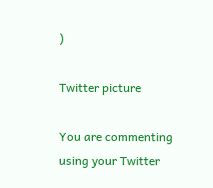)

Twitter picture

You are commenting using your Twitter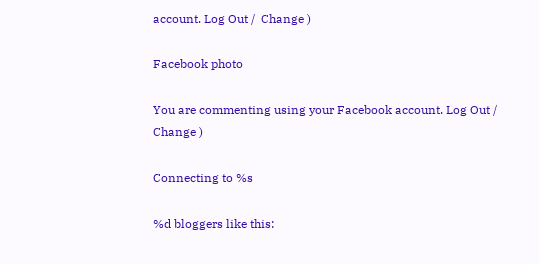account. Log Out /  Change )

Facebook photo

You are commenting using your Facebook account. Log Out /  Change )

Connecting to %s

%d bloggers like this: